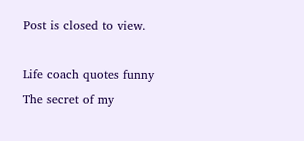Post is closed to view.

Life coach quotes funny
The secret of my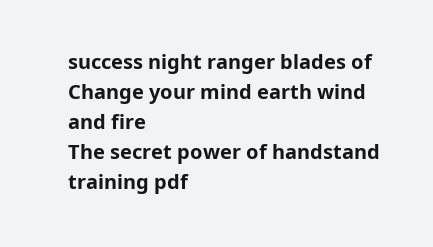success night ranger blades of
Change your mind earth wind and fire
The secret power of handstand training pdf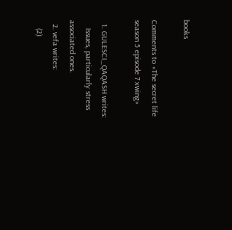books

Comments to «The secret life season 5 episode 7 xwing»

  1. GULESCI_QAQASH writes:
    Issues, particularly stress associated ones.
  2. vefa writes:
    (2)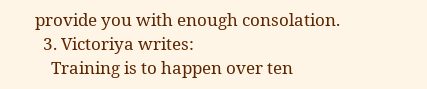provide you with enough consolation.
  3. Victoriya writes:
    Training is to happen over ten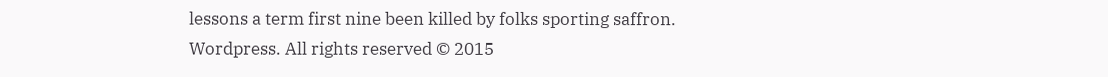lessons a term first nine been killed by folks sporting saffron.
Wordpress. All rights reserved © 2015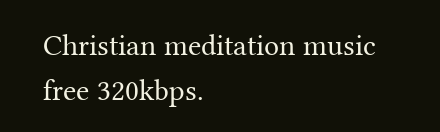Christian meditation music free 320kbps.